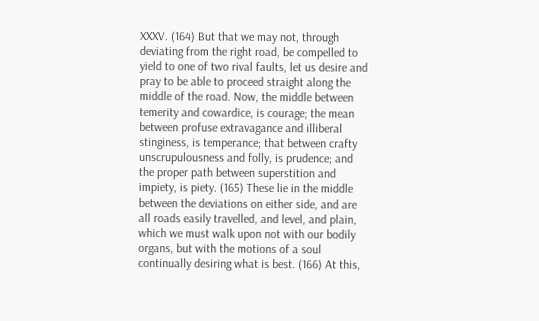XXXV. (164) But that we may not, through deviating from the right road, be compelled to yield to one of two rival faults, let us desire and pray to be able to proceed straight along the middle of the road. Now, the middle between temerity and cowardice, is courage; the mean between profuse extravagance and illiberal stinginess, is temperance; that between crafty unscrupulousness and folly, is prudence; and the proper path between superstition and impiety, is piety. (165) These lie in the middle between the deviations on either side, and are all roads easily travelled, and level, and plain, which we must walk upon not with our bodily organs, but with the motions of a soul continually desiring what is best. (166) At this,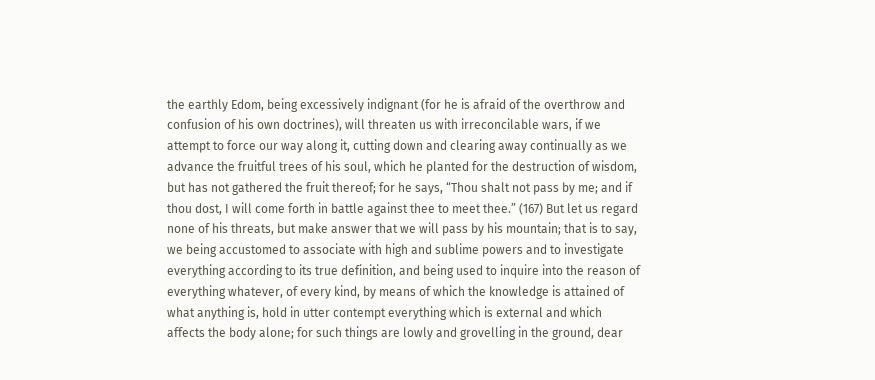the earthly Edom, being excessively indignant (for he is afraid of the overthrow and confusion of his own doctrines), will threaten us with irreconcilable wars, if we attempt to force our way along it, cutting down and clearing away continually as we advance the fruitful trees of his soul, which he planted for the destruction of wisdom, but has not gathered the fruit thereof; for he says, “Thou shalt not pass by me; and if thou dost, I will come forth in battle against thee to meet thee.” (167) But let us regard none of his threats, but make answer that we will pass by his mountain; that is to say, we being accustomed to associate with high and sublime powers and to investigate everything according to its true definition, and being used to inquire into the reason of everything whatever, of every kind, by means of which the knowledge is attained of what anything is, hold in utter contempt everything which is external and which affects the body alone; for such things are lowly and grovelling in the ground, dear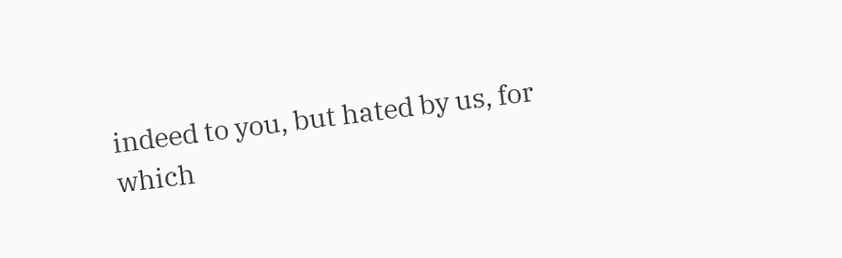indeed to you, but hated by us, for which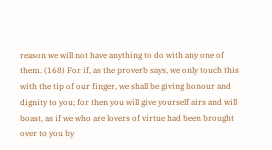reason we will not have anything to do with any one of them. (168) For if, as the proverb says, we only touch this with the tip of our finger, we shall be giving honour and dignity to you; for then you will give yourself airs and will boast, as if we who are lovers of virtue had been brought over to you by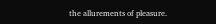the allurements of pleasure.